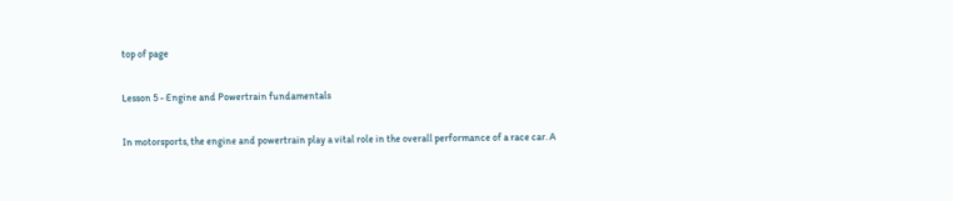top of page

Lesson 5 - Engine and Powertrain fundamentals

In motorsports, the engine and powertrain play a vital role in the overall performance of a race car. A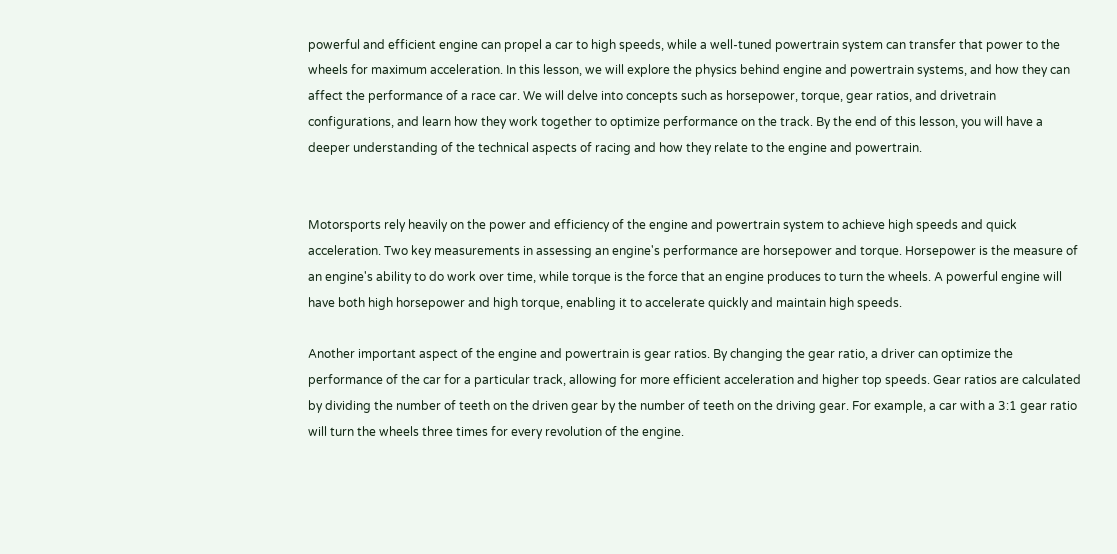powerful and efficient engine can propel a car to high speeds, while a well-tuned powertrain system can transfer that power to the wheels for maximum acceleration. In this lesson, we will explore the physics behind engine and powertrain systems, and how they can affect the performance of a race car. We will delve into concepts such as horsepower, torque, gear ratios, and drivetrain configurations, and learn how they work together to optimize performance on the track. By the end of this lesson, you will have a deeper understanding of the technical aspects of racing and how they relate to the engine and powertrain.


Motorsports rely heavily on the power and efficiency of the engine and powertrain system to achieve high speeds and quick acceleration. Two key measurements in assessing an engine's performance are horsepower and torque. Horsepower is the measure of an engine's ability to do work over time, while torque is the force that an engine produces to turn the wheels. A powerful engine will have both high horsepower and high torque, enabling it to accelerate quickly and maintain high speeds.

Another important aspect of the engine and powertrain is gear ratios. By changing the gear ratio, a driver can optimize the performance of the car for a particular track, allowing for more efficient acceleration and higher top speeds. Gear ratios are calculated by dividing the number of teeth on the driven gear by the number of teeth on the driving gear. For example, a car with a 3:1 gear ratio will turn the wheels three times for every revolution of the engine.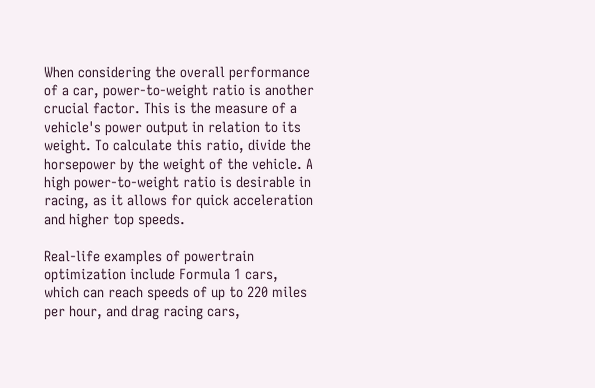When considering the overall performance of a car, power-to-weight ratio is another crucial factor. This is the measure of a vehicle's power output in relation to its weight. To calculate this ratio, divide the horsepower by the weight of the vehicle. A high power-to-weight ratio is desirable in racing, as it allows for quick acceleration and higher top speeds.

Real-life examples of powertrain optimization include Formula 1 cars, which can reach speeds of up to 220 miles per hour, and drag racing cars,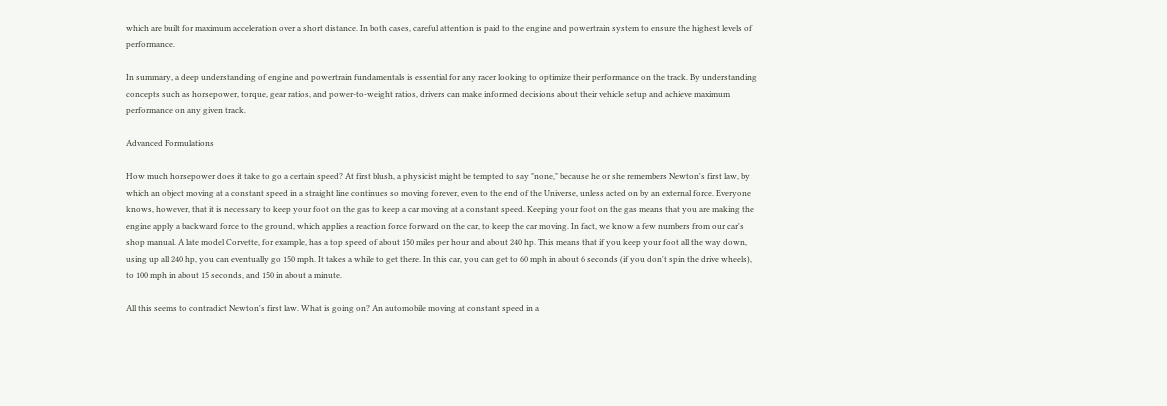which are built for maximum acceleration over a short distance. In both cases, careful attention is paid to the engine and powertrain system to ensure the highest levels of performance.

In summary, a deep understanding of engine and powertrain fundamentals is essential for any racer looking to optimize their performance on the track. By understanding concepts such as horsepower, torque, gear ratios, and power-to-weight ratios, drivers can make informed decisions about their vehicle setup and achieve maximum performance on any given track.

Advanced Formulations

How much horsepower does it take to go a certain speed? At first blush, a physicist might be tempted to say "none," because he or she remembers Newton's first law, by which an object moving at a constant speed in a straight line continues so moving forever, even to the end of the Universe, unless acted on by an external force. Everyone knows, however, that it is necessary to keep your foot on the gas to keep a car moving at a constant speed. Keeping your foot on the gas means that you are making the engine apply a backward force to the ground, which applies a reaction force forward on the car, to keep the car moving. In fact, we know a few numbers from our car's shop manual. A late model Corvette, for example, has a top speed of about 150 miles per hour and about 240 hp. This means that if you keep your foot all the way down, using up all 240 hp, you can eventually go 150 mph. It takes a while to get there. In this car, you can get to 60 mph in about 6 seconds (if you don't spin the drive wheels), to 100 mph in about 15 seconds, and 150 in about a minute.

All this seems to contradict Newton's first law. What is going on? An automobile moving at constant speed in a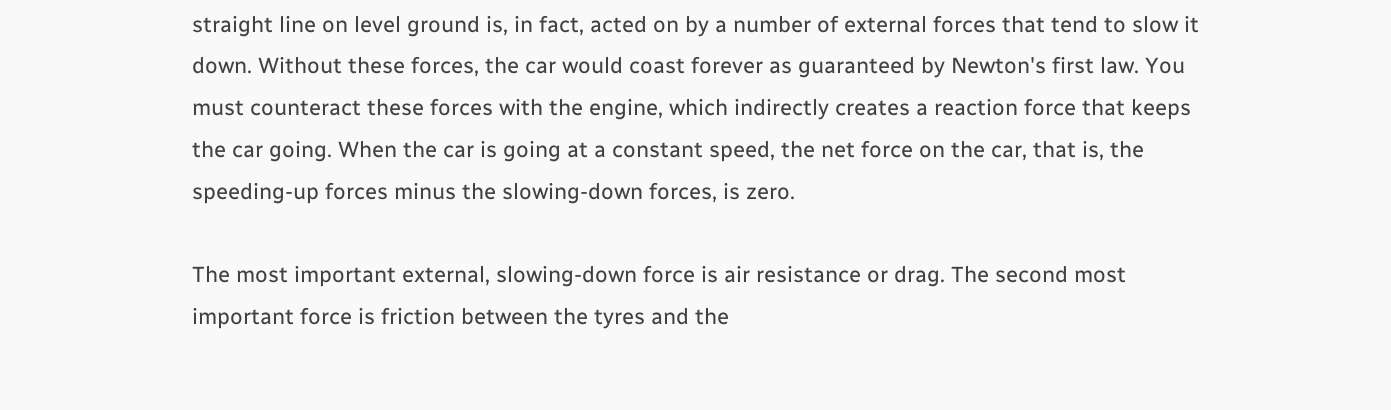straight line on level ground is, in fact, acted on by a number of external forces that tend to slow it down. Without these forces, the car would coast forever as guaranteed by Newton's first law. You must counteract these forces with the engine, which indirectly creates a reaction force that keeps the car going. When the car is going at a constant speed, the net force on the car, that is, the speeding-up forces minus the slowing-down forces, is zero.

The most important external, slowing-down force is air resistance or drag. The second most important force is friction between the tyres and the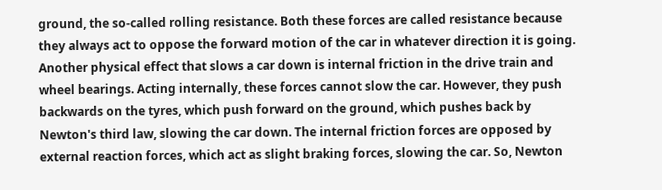ground, the so-called rolling resistance. Both these forces are called resistance because they always act to oppose the forward motion of the car in whatever direction it is going. Another physical effect that slows a car down is internal friction in the drive train and wheel bearings. Acting internally, these forces cannot slow the car. However, they push backwards on the tyres, which push forward on the ground, which pushes back by Newton's third law, slowing the car down. The internal friction forces are opposed by external reaction forces, which act as slight braking forces, slowing the car. So, Newton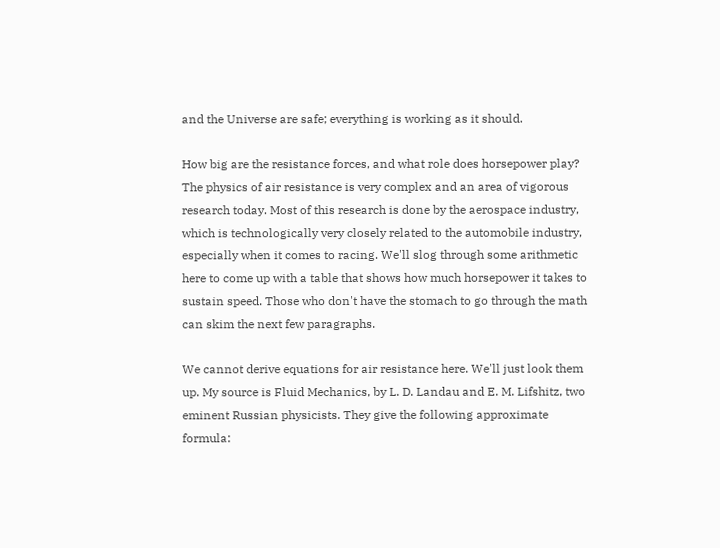and the Universe are safe; everything is working as it should.

How big are the resistance forces, and what role does horsepower play? The physics of air resistance is very complex and an area of vigorous research today. Most of this research is done by the aerospace industry, which is technologically very closely related to the automobile industry, especially when it comes to racing. We'll slog through some arithmetic here to come up with a table that shows how much horsepower it takes to sustain speed. Those who don't have the stomach to go through the math can skim the next few paragraphs.

We cannot derive equations for air resistance here. We'll just look them up. My source is Fluid Mechanics, by L. D. Landau and E. M. Lifshitz, two eminent Russian physicists. They give the following approximate formula: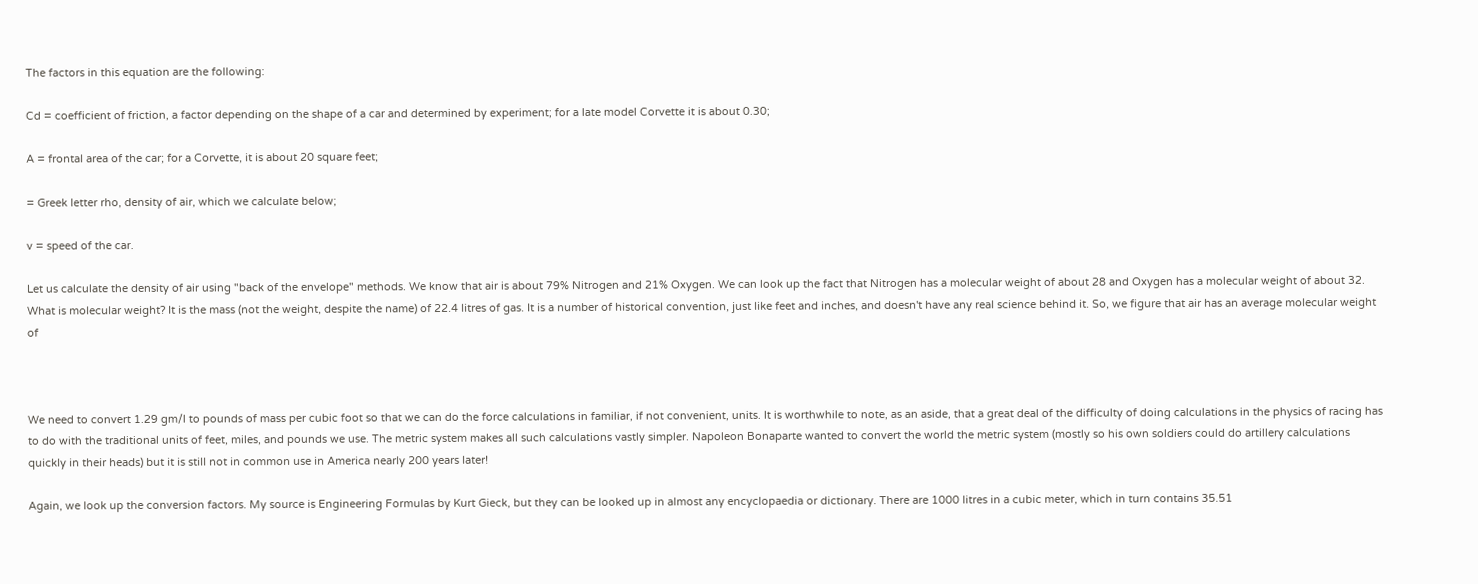The factors in this equation are the following:

Cd = coefficient of friction, a factor depending on the shape of a car and determined by experiment; for a late model Corvette it is about 0.30;

A = frontal area of the car; for a Corvette, it is about 20 square feet;

= Greek letter rho, density of air, which we calculate below;

v = speed of the car.

Let us calculate the density of air using "back of the envelope" methods. We know that air is about 79% Nitrogen and 21% Oxygen. We can look up the fact that Nitrogen has a molecular weight of about 28 and Oxygen has a molecular weight of about 32. What is molecular weight? It is the mass (not the weight, despite the name) of 22.4 litres of gas. It is a number of historical convention, just like feet and inches, and doesn't have any real science behind it. So, we figure that air has an average molecular weight of



We need to convert 1.29 gm/l to pounds of mass per cubic foot so that we can do the force calculations in familiar, if not convenient, units. It is worthwhile to note, as an aside, that a great deal of the difficulty of doing calculations in the physics of racing has to do with the traditional units of feet, miles, and pounds we use. The metric system makes all such calculations vastly simpler. Napoleon Bonaparte wanted to convert the world the metric system (mostly so his own soldiers could do artillery calculations quickly in their heads) but it is still not in common use in America nearly 200 years later!

Again, we look up the conversion factors. My source is Engineering Formulas by Kurt Gieck, but they can be looked up in almost any encyclopaedia or dictionary. There are 1000 litres in a cubic meter, which in turn contains 35.51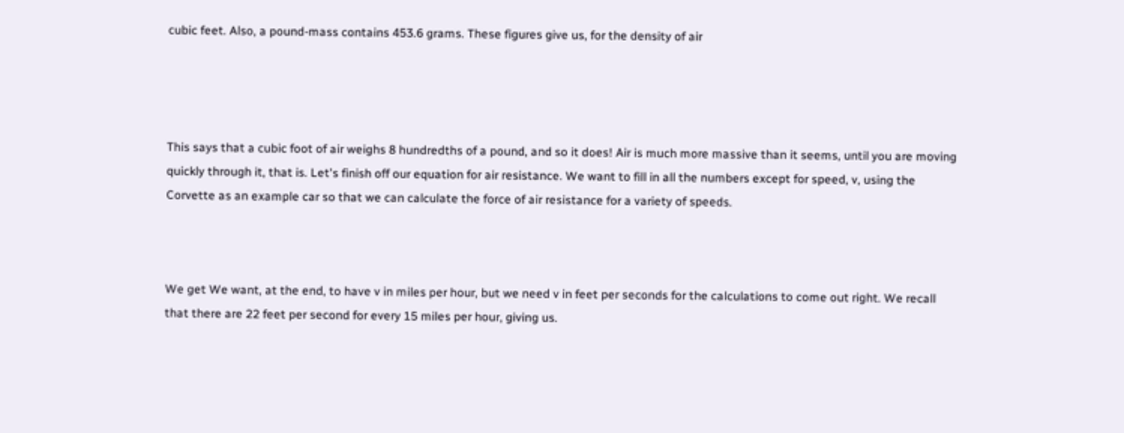cubic feet. Also, a pound-mass contains 453.6 grams. These figures give us, for the density of air




This says that a cubic foot of air weighs 8 hundredths of a pound, and so it does! Air is much more massive than it seems, until you are moving quickly through it, that is. Let's finish off our equation for air resistance. We want to fill in all the numbers except for speed, v, using the Corvette as an example car so that we can calculate the force of air resistance for a variety of speeds.



We get We want, at the end, to have v in miles per hour, but we need v in feet per seconds for the calculations to come out right. We recall that there are 22 feet per second for every 15 miles per hour, giving us.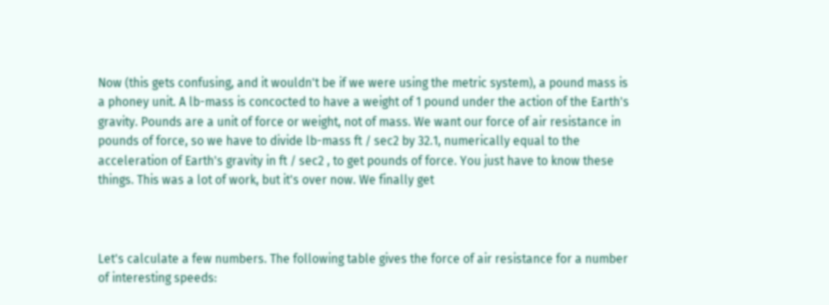Now (this gets confusing, and it wouldn't be if we were using the metric system), a pound mass is a phoney unit. A lb-mass is concocted to have a weight of 1 pound under the action of the Earth's gravity. Pounds are a unit of force or weight, not of mass. We want our force of air resistance in pounds of force, so we have to divide lb-mass ft / sec2 by 32.1, numerically equal to the acceleration of Earth's gravity in ft / sec2 , to get pounds of force. You just have to know these things. This was a lot of work, but it's over now. We finally get



Let's calculate a few numbers. The following table gives the force of air resistance for a number of interesting speeds: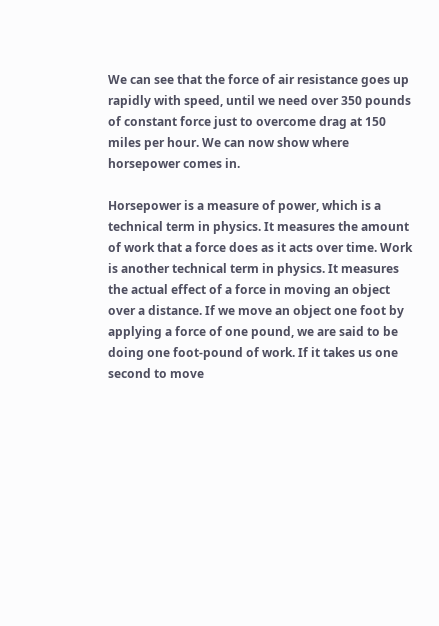We can see that the force of air resistance goes up rapidly with speed, until we need over 350 pounds of constant force just to overcome drag at 150 miles per hour. We can now show where horsepower comes in.

Horsepower is a measure of power, which is a technical term in physics. It measures the amount of work that a force does as it acts over time. Work is another technical term in physics. It measures the actual effect of a force in moving an object over a distance. If we move an object one foot by applying a force of one pound, we are said to be doing one foot-pound of work. If it takes us one second to move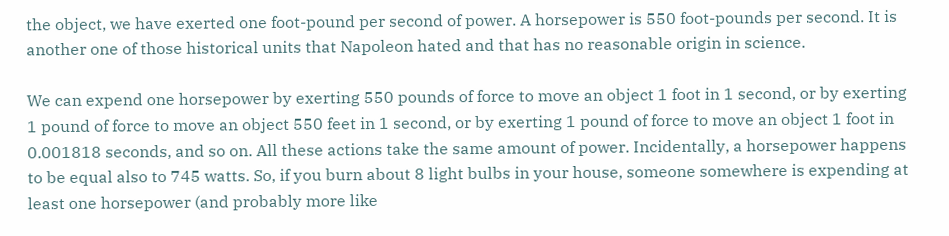the object, we have exerted one foot-pound per second of power. A horsepower is 550 foot-pounds per second. It is another one of those historical units that Napoleon hated and that has no reasonable origin in science.

We can expend one horsepower by exerting 550 pounds of force to move an object 1 foot in 1 second, or by exerting 1 pound of force to move an object 550 feet in 1 second, or by exerting 1 pound of force to move an object 1 foot in 0.001818 seconds, and so on. All these actions take the same amount of power. Incidentally, a horsepower happens to be equal also to 745 watts. So, if you burn about 8 light bulbs in your house, someone somewhere is expending at least one horsepower (and probably more like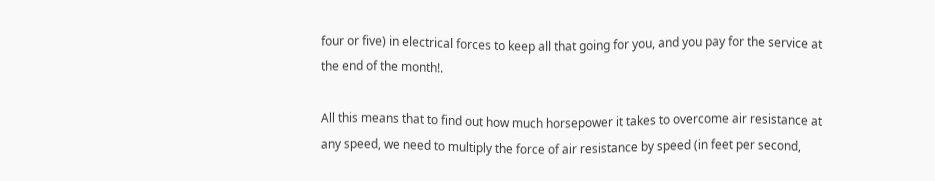four or five) in electrical forces to keep all that going for you, and you pay for the service at the end of the month!.

All this means that to find out how much horsepower it takes to overcome air resistance at any speed, we need to multiply the force of air resistance by speed (in feet per second,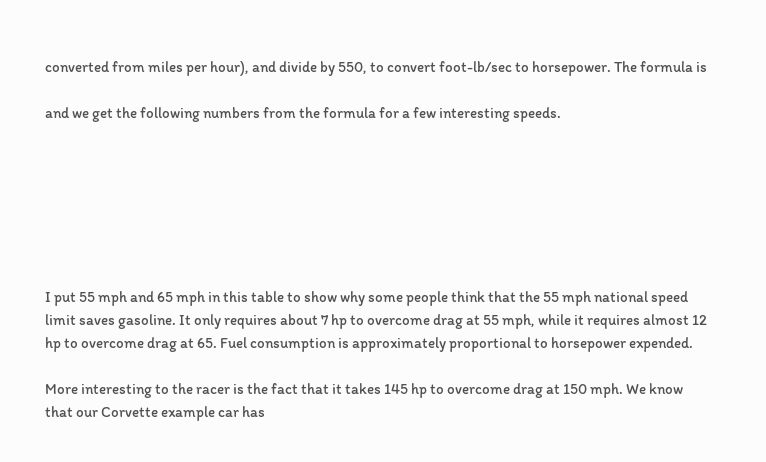converted from miles per hour), and divide by 550, to convert foot-lb/sec to horsepower. The formula is

and we get the following numbers from the formula for a few interesting speeds.







I put 55 mph and 65 mph in this table to show why some people think that the 55 mph national speed limit saves gasoline. It only requires about 7 hp to overcome drag at 55 mph, while it requires almost 12 hp to overcome drag at 65. Fuel consumption is approximately proportional to horsepower expended.

More interesting to the racer is the fact that it takes 145 hp to overcome drag at 150 mph. We know that our Corvette example car has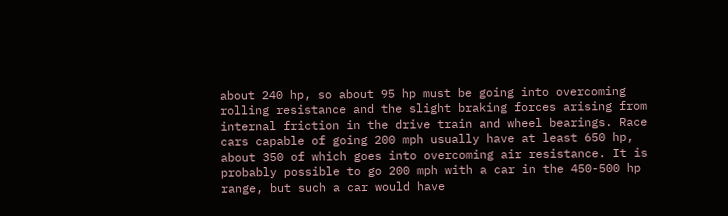about 240 hp, so about 95 hp must be going into overcoming rolling resistance and the slight braking forces arising from internal friction in the drive train and wheel bearings. Race cars capable of going 200 mph usually have at least 650 hp, about 350 of which goes into overcoming air resistance. It is probably possible to go 200 mph with a car in the 450-500 hp range, but such a car would have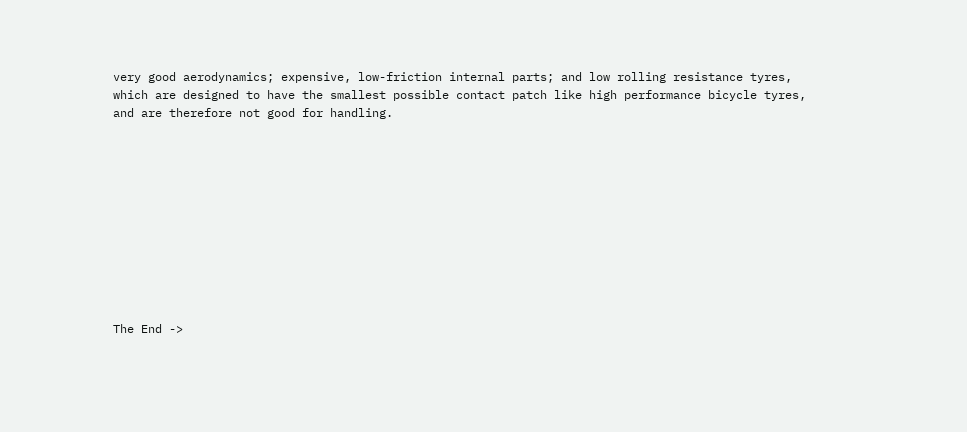very good aerodynamics; expensive, low-friction internal parts; and low rolling resistance tyres, which are designed to have the smallest possible contact patch like high performance bicycle tyres, and are therefore not good for handling.











The End ->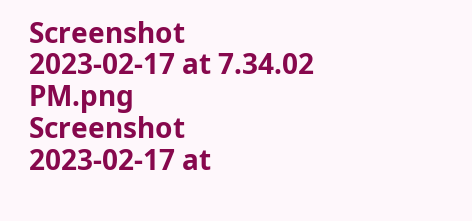Screenshot 2023-02-17 at 7.34.02 PM.png
Screenshot 2023-02-17 at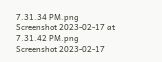7.31.34 PM.png
Screenshot 2023-02-17 at 7.31.42 PM.png
Screenshot 2023-02-17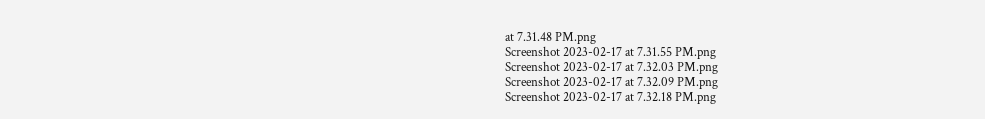at 7.31.48 PM.png
Screenshot 2023-02-17 at 7.31.55 PM.png
Screenshot 2023-02-17 at 7.32.03 PM.png
Screenshot 2023-02-17 at 7.32.09 PM.png
Screenshot 2023-02-17 at 7.32.18 PM.png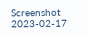Screenshot 2023-02-17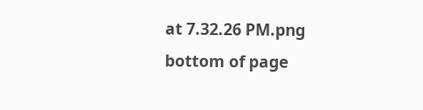at 7.32.26 PM.png
bottom of page